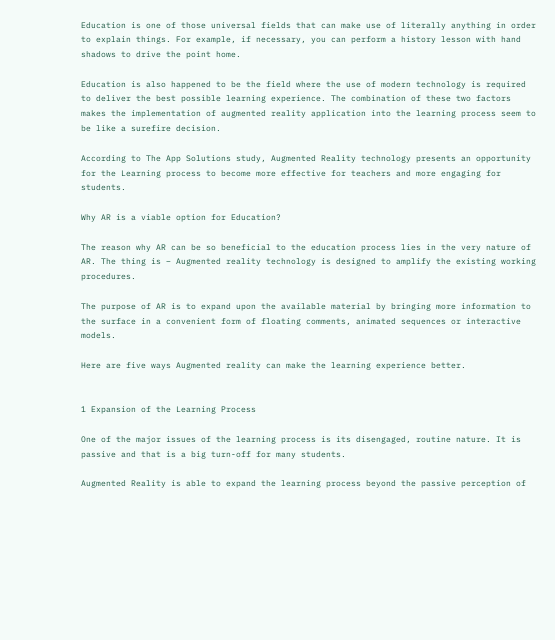Education is one of those universal fields that can make use of literally anything in order to explain things. For example, if necessary, you can perform a history lesson with hand shadows to drive the point home.

Education is also happened to be the field where the use of modern technology is required to deliver the best possible learning experience. The combination of these two factors makes the implementation of augmented reality application into the learning process seem to be like a surefire decision.

According to The App Solutions study, Augmented Reality technology presents an opportunity for the Learning process to become more effective for teachers and more engaging for students.

Why AR is a viable option for Education?

The reason why AR can be so beneficial to the education process lies in the very nature of AR. The thing is – Augmented reality technology is designed to amplify the existing working procedures.

The purpose of AR is to expand upon the available material by bringing more information to the surface in a convenient form of floating comments, animated sequences or interactive models.

Here are five ways Augmented reality can make the learning experience better.


1 Expansion of the Learning Process

One of the major issues of the learning process is its disengaged, routine nature. It is passive and that is a big turn-off for many students.

Augmented Reality is able to expand the learning process beyond the passive perception of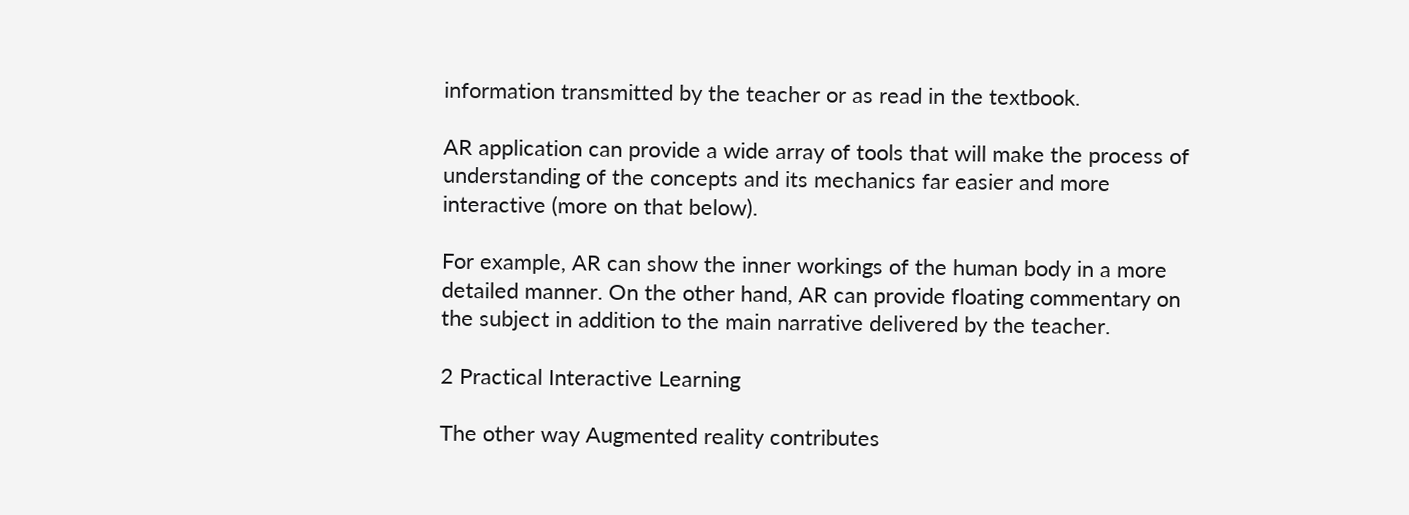information transmitted by the teacher or as read in the textbook.

AR application can provide a wide array of tools that will make the process of understanding of the concepts and its mechanics far easier and more interactive (more on that below).

For example, AR can show the inner workings of the human body in a more detailed manner. On the other hand, AR can provide floating commentary on the subject in addition to the main narrative delivered by the teacher.

2 Practical Interactive Learning

The other way Augmented reality contributes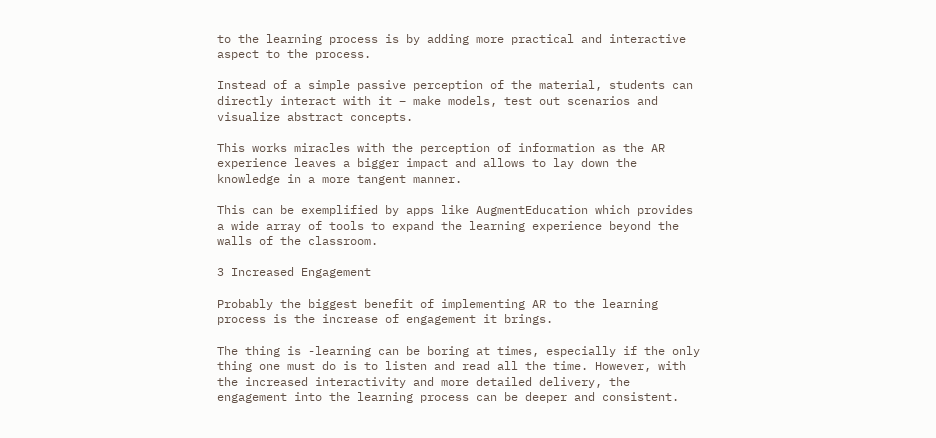to the learning process is by adding more practical and interactive aspect to the process.

Instead of a simple passive perception of the material, students can directly interact with it – make models, test out scenarios and visualize abstract concepts.

This works miracles with the perception of information as the AR experience leaves a bigger impact and allows to lay down the knowledge in a more tangent manner.

This can be exemplified by apps like AugmentEducation which provides a wide array of tools to expand the learning experience beyond the walls of the classroom.

3 Increased Engagement

Probably the biggest benefit of implementing AR to the learning process is the increase of engagement it brings.

The thing is -learning can be boring at times, especially if the only thing one must do is to listen and read all the time. However, with the increased interactivity and more detailed delivery, the engagement into the learning process can be deeper and consistent.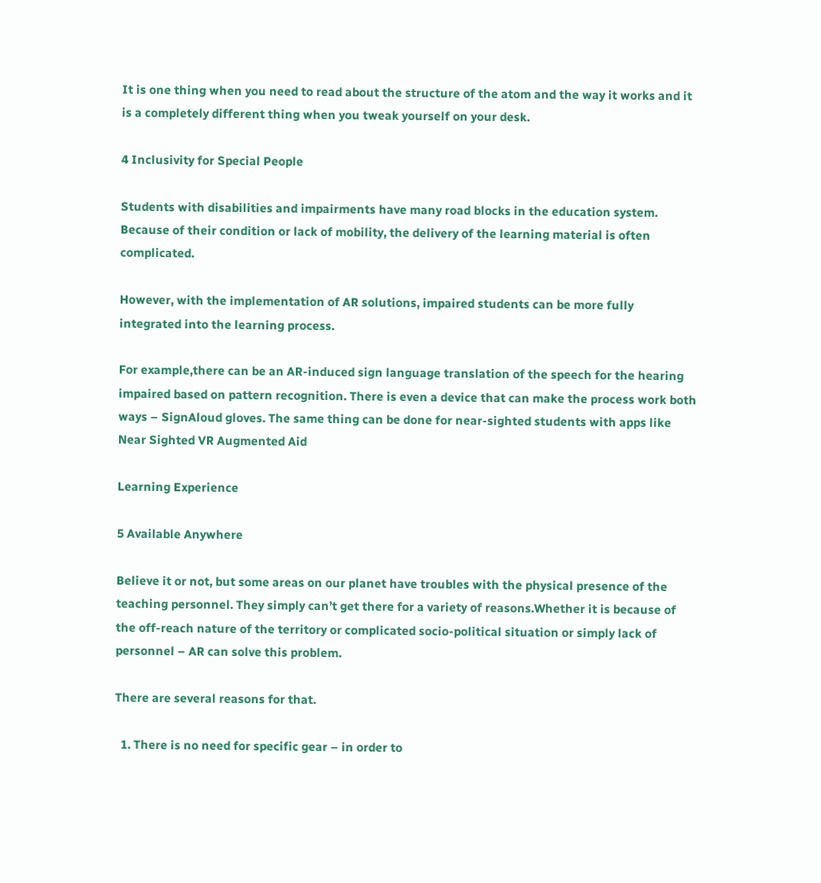It is one thing when you need to read about the structure of the atom and the way it works and it is a completely different thing when you tweak yourself on your desk.

4 Inclusivity for Special People

Students with disabilities and impairments have many road blocks in the education system. Because of their condition or lack of mobility, the delivery of the learning material is often complicated.

However, with the implementation of AR solutions, impaired students can be more fully integrated into the learning process.

For example,there can be an AR-induced sign language translation of the speech for the hearing impaired based on pattern recognition. There is even a device that can make the process work both ways – SignAloud gloves. The same thing can be done for near-sighted students with apps like Near Sighted VR Augmented Aid

Learning Experience

5 Available Anywhere

Believe it or not, but some areas on our planet have troubles with the physical presence of the teaching personnel. They simply can’t get there for a variety of reasons.Whether it is because of the off-reach nature of the territory or complicated socio-political situation or simply lack of personnel – AR can solve this problem.

There are several reasons for that.

  1. There is no need for specific gear – in order to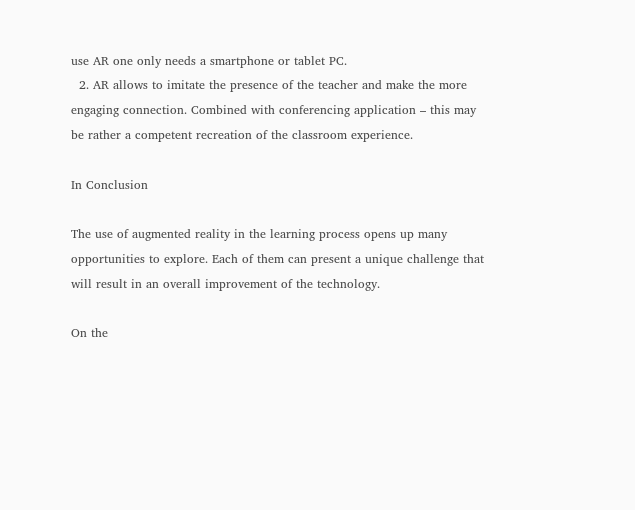use AR one only needs a smartphone or tablet PC.
  2. AR allows to imitate the presence of the teacher and make the more engaging connection. Combined with conferencing application – this may be rather a competent recreation of the classroom experience.

In Conclusion

The use of augmented reality in the learning process opens up many opportunities to explore. Each of them can present a unique challenge that will result in an overall improvement of the technology.

On the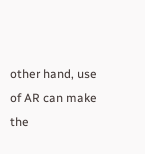other hand, use of AR can make the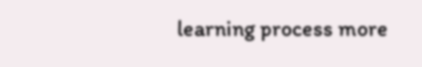learning process more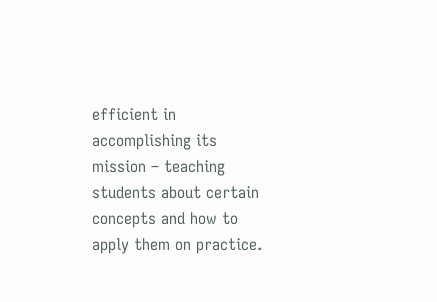efficient in accomplishing its mission – teaching students about certain concepts and how to apply them on practice.